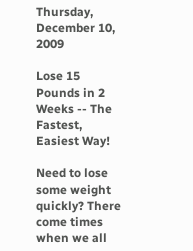Thursday, December 10, 2009

Lose 15 Pounds in 2 Weeks -- The Fastest, Easiest Way!

Need to lose some weight quickly? There come times when we all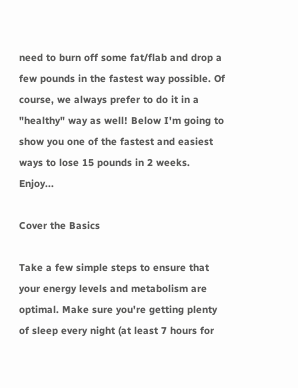need to burn off some fat/flab and drop a few pounds in the fastest way possible. Of course, we always prefer to do it in a "healthy" way as well! Below I'm going to show you one of the fastest and easiest ways to lose 15 pounds in 2 weeks. Enjoy...

Cover the Basics

Take a few simple steps to ensure that your energy levels and metabolism are optimal. Make sure you're getting plenty of sleep every night (at least 7 hours for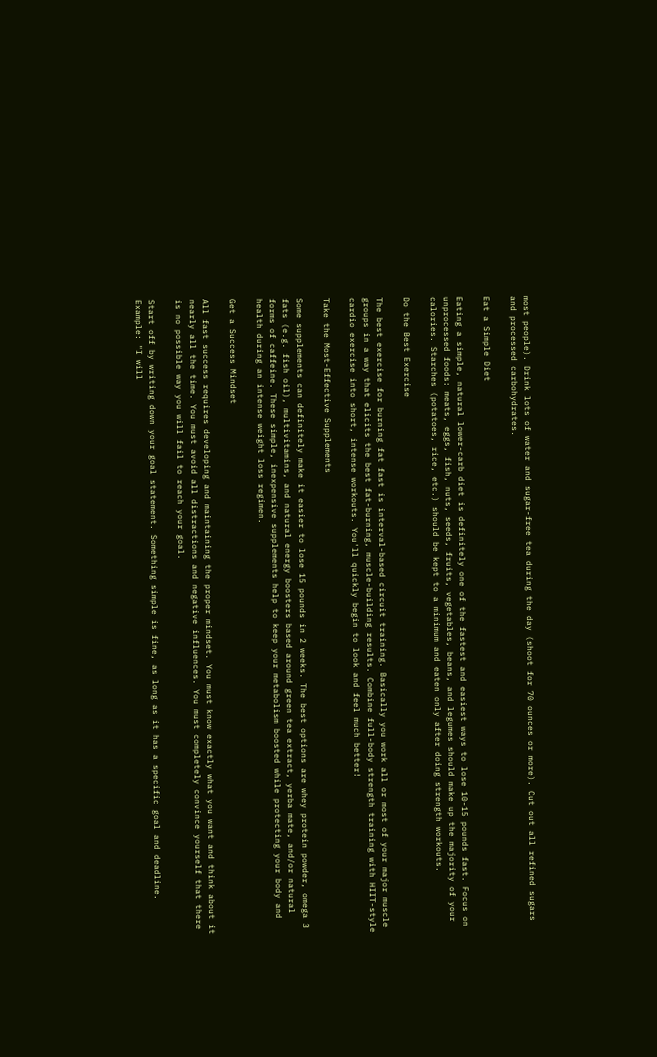most people). Drink lots of water and sugar-free tea during the day (shoot for 70 ounces or more). Cut out all refined sugars and processed carbohydrates.

Eat a Simple Diet

Eating a simple, natural lower-carb diet is definitely one of the fastest and easiest ways to lose 10-15 pounds fast. Focus on unprocessed foods: meats, eggs, fish, nuts, seeds, fruits, vegetables, beans, and legumes should make up the majority of your calories. Starches (potatoes, rice, etc.) should be kept to a minimum and eaten only after doing strength workouts.

Do the Best Exercise

The best exercise for burning fat fast is interval-based circuit training. Basically you work all or most of your major muscle groups in a way that elicits the best fat-burning, muscle-building results. Combine full-body strength training with HIIT-style cardio exercise into short, intense workouts. You'll quickly begin to look and feel much better!

Take the Most-Effective Supplements

Some supplements can definitely make it easier to lose 15 pounds in 2 weeks. The best options are whey protein powder, omega 3 fats (e.g. fish oil), multivitamins, and natural energy boosters based around green tea extract, yerba mate, and/or natural forms of caffeine. These simple, inexpensive supplements help to keep your metabolism boosted while protecting your body and health during an intense weight loss regimen.

Get a Success Mindset

All fast success requires developing and maintaining the proper mindset. You must know exactly what you want and think about it nearly all the time. You must avoid all distractions and negative influences. You must completely convince yourself that there is no possible way you will fail to reach your goal.

Start off by writing down your goal statement. Something simple is fine, as long as it has a specific goal and deadline. Example: "I will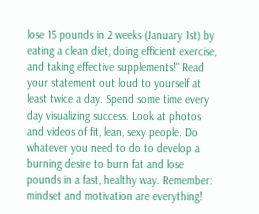lose 15 pounds in 2 weeks (January 1st) by eating a clean diet, doing efficient exercise, and taking effective supplements!" Read your statement out loud to yourself at least twice a day. Spend some time every day visualizing success. Look at photos and videos of fit, lean, sexy people. Do whatever you need to do to develop a burning desire to burn fat and lose pounds in a fast, healthy way. Remember: mindset and motivation are everything!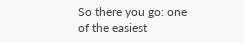So there you go: one of the easiest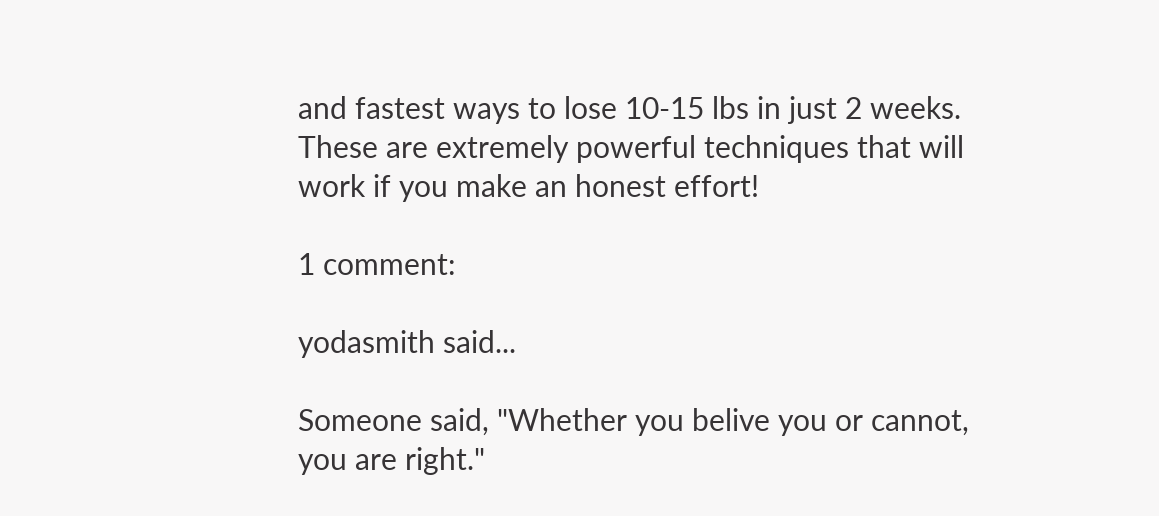and fastest ways to lose 10-15 lbs in just 2 weeks. These are extremely powerful techniques that will work if you make an honest effort!

1 comment:

yodasmith said...

Someone said, "Whether you belive you or cannot, you are right."